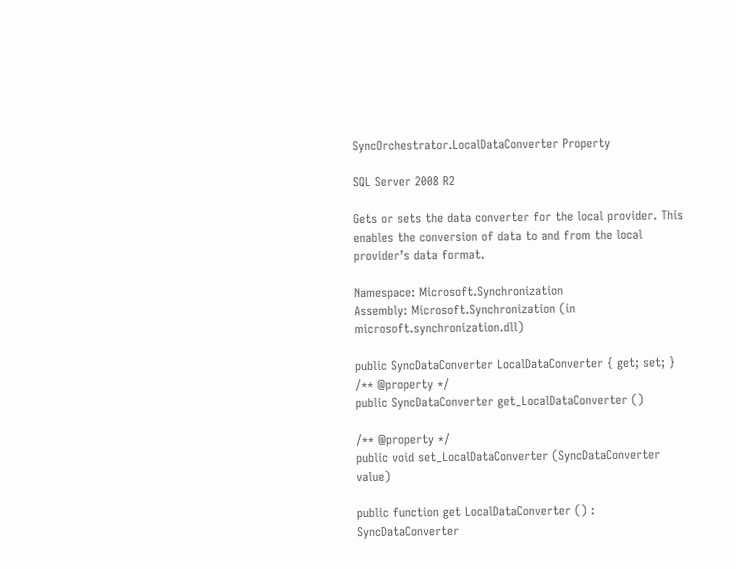SyncOrchestrator.LocalDataConverter Property

SQL Server 2008 R2

Gets or sets the data converter for the local provider. This enables the conversion of data to and from the local provider’s data format.

Namespace: Microsoft.Synchronization
Assembly: Microsoft.Synchronization (in microsoft.synchronization.dll)

public SyncDataConverter LocalDataConverter { get; set; }
/** @property */
public SyncDataConverter get_LocalDataConverter ()

/** @property */
public void set_LocalDataConverter (SyncDataConverter value)

public function get LocalDataConverter () : SyncDataConverter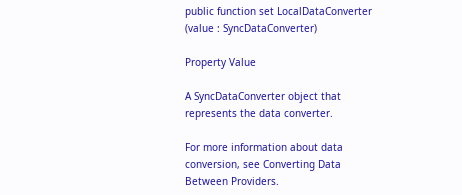public function set LocalDataConverter (value : SyncDataConverter)

Property Value

A SyncDataConverter object that represents the data converter.

For more information about data conversion, see Converting Data Between Providers.